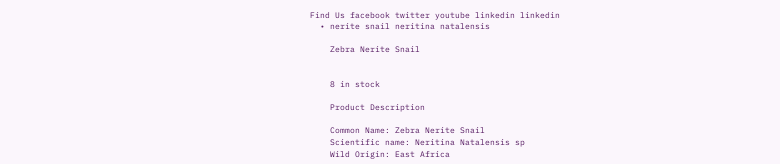Find Us facebook twitter youtube linkedin linkedin
  • nerite snail neritina natalensis

    Zebra Nerite Snail


    8 in stock

    Product Description

    Common Name: Zebra Nerite Snail
    Scientific name: Neritina Natalensis sp
    Wild Origin: East Africa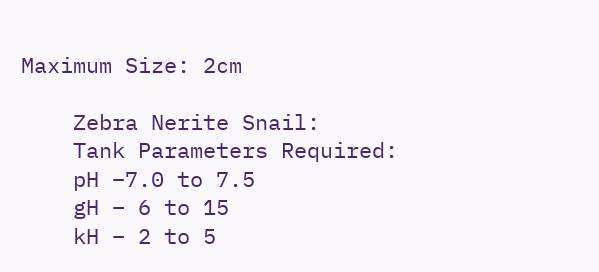Maximum Size: 2cm

    Zebra Nerite Snail:
    Tank Parameters Required:
    pH –7.0 to 7.5
    gH – 6 to 15
    kH – 2 to 5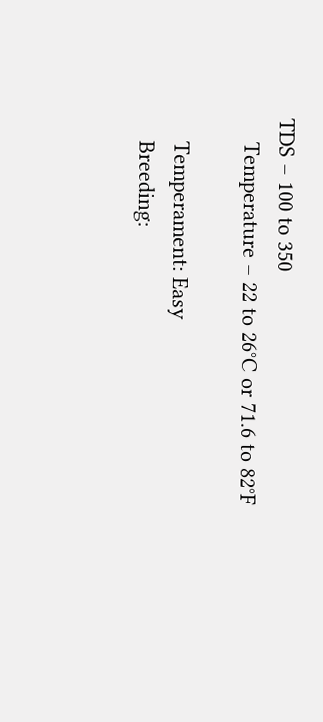TDS – 100 to 350
    Temperature – 22 to 26°C or 71.6 to 82°F

    Temperament: Easy
    Breeding: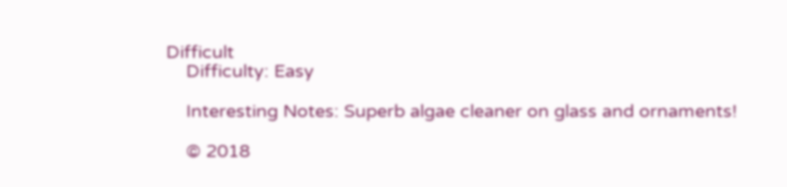Difficult
    Difficulty: Easy

    Interesting Notes: Superb algae cleaner on glass and ornaments!

    © 2018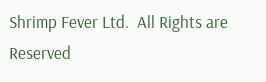Shrimp Fever Ltd.  All Rights are Reserved